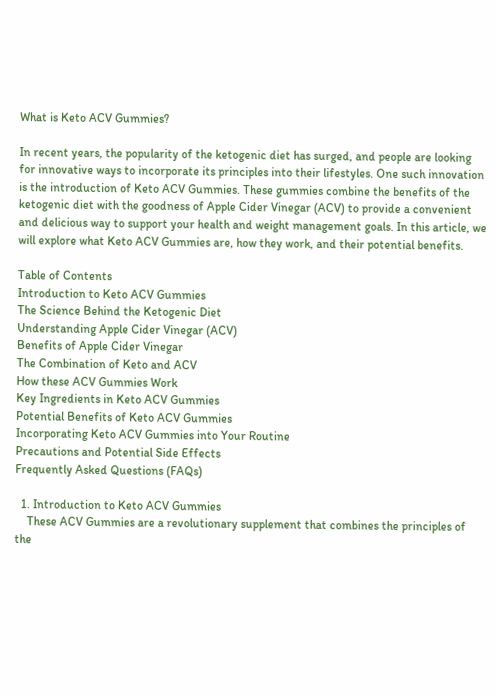What is Keto ACV Gummies?

In recent years, the popularity of the ketogenic diet has surged, and people are looking for innovative ways to incorporate its principles into their lifestyles. One such innovation is the introduction of Keto ACV Gummies. These gummies combine the benefits of the ketogenic diet with the goodness of Apple Cider Vinegar (ACV) to provide a convenient and delicious way to support your health and weight management goals. In this article, we will explore what Keto ACV Gummies are, how they work, and their potential benefits.

Table of Contents
Introduction to Keto ACV Gummies
The Science Behind the Ketogenic Diet
Understanding Apple Cider Vinegar (ACV)
Benefits of Apple Cider Vinegar
The Combination of Keto and ACV
How these ACV Gummies Work
Key Ingredients in Keto ACV Gummies
Potential Benefits of Keto ACV Gummies
Incorporating Keto ACV Gummies into Your Routine
Precautions and Potential Side Effects
Frequently Asked Questions (FAQs)

  1. Introduction to Keto ACV Gummies
    These ACV Gummies are a revolutionary supplement that combines the principles of the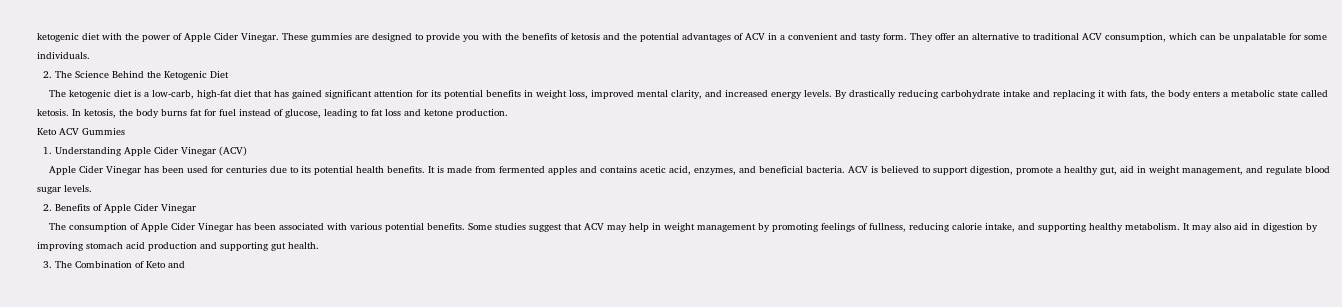ketogenic diet with the power of Apple Cider Vinegar. These gummies are designed to provide you with the benefits of ketosis and the potential advantages of ACV in a convenient and tasty form. They offer an alternative to traditional ACV consumption, which can be unpalatable for some individuals.
  2. The Science Behind the Ketogenic Diet
    The ketogenic diet is a low-carb, high-fat diet that has gained significant attention for its potential benefits in weight loss, improved mental clarity, and increased energy levels. By drastically reducing carbohydrate intake and replacing it with fats, the body enters a metabolic state called ketosis. In ketosis, the body burns fat for fuel instead of glucose, leading to fat loss and ketone production.
Keto ACV Gummies
  1. Understanding Apple Cider Vinegar (ACV)
    Apple Cider Vinegar has been used for centuries due to its potential health benefits. It is made from fermented apples and contains acetic acid, enzymes, and beneficial bacteria. ACV is believed to support digestion, promote a healthy gut, aid in weight management, and regulate blood sugar levels.
  2. Benefits of Apple Cider Vinegar
    The consumption of Apple Cider Vinegar has been associated with various potential benefits. Some studies suggest that ACV may help in weight management by promoting feelings of fullness, reducing calorie intake, and supporting healthy metabolism. It may also aid in digestion by improving stomach acid production and supporting gut health.
  3. The Combination of Keto and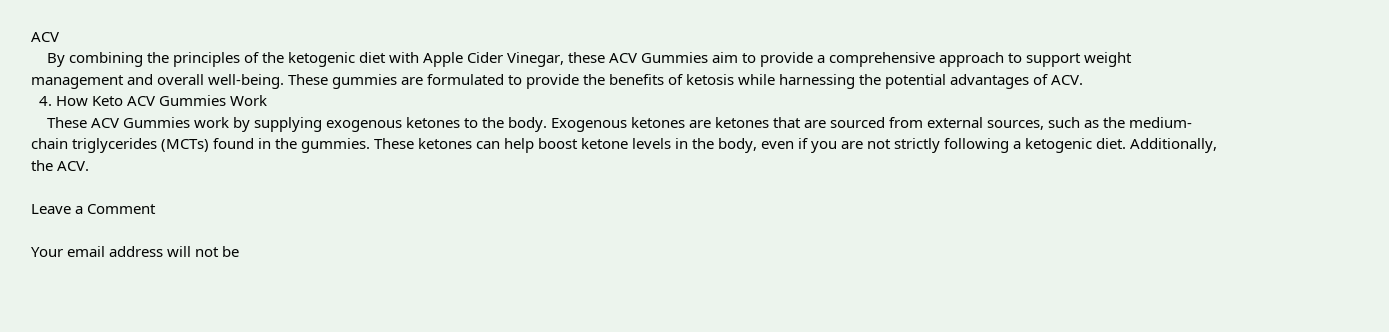ACV
    By combining the principles of the ketogenic diet with Apple Cider Vinegar, these ACV Gummies aim to provide a comprehensive approach to support weight management and overall well-being. These gummies are formulated to provide the benefits of ketosis while harnessing the potential advantages of ACV.
  4. How Keto ACV Gummies Work
    These ACV Gummies work by supplying exogenous ketones to the body. Exogenous ketones are ketones that are sourced from external sources, such as the medium-chain triglycerides (MCTs) found in the gummies. These ketones can help boost ketone levels in the body, even if you are not strictly following a ketogenic diet. Additionally, the ACV.

Leave a Comment

Your email address will not be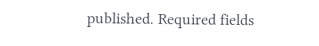published. Required fields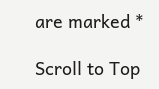are marked *

Scroll to Top